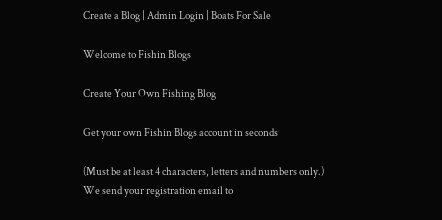Create a Blog | Admin Login | Boats For Sale

Welcome to Fishin Blogs

Create Your Own Fishing Blog

Get your own Fishin Blogs account in seconds

(Must be at least 4 characters, letters and numbers only.)
We send your registration email to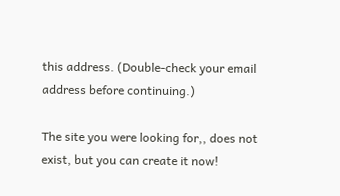this address. (Double-check your email address before continuing.)

The site you were looking for,, does not exist, but you can create it now!